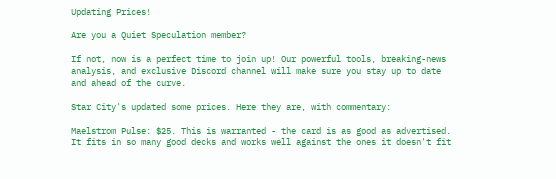Updating Prices!

Are you a Quiet Speculation member?

If not, now is a perfect time to join up! Our powerful tools, breaking-news analysis, and exclusive Discord channel will make sure you stay up to date and ahead of the curve.

Star City's updated some prices. Here they are, with commentary:

Maelstrom Pulse: $25. This is warranted - the card is as good as advertised. It fits in so many good decks and works well against the ones it doesn't fit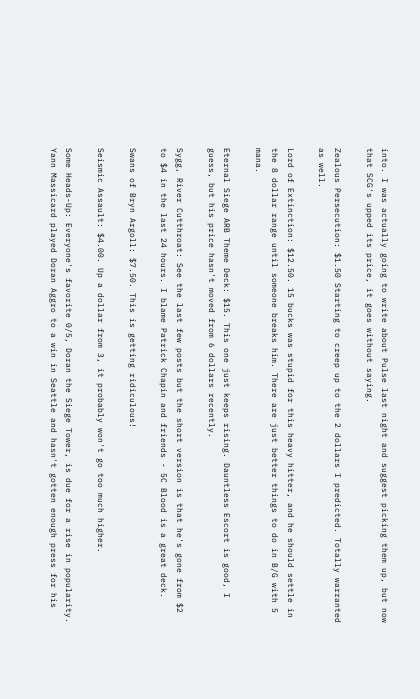into. I was actually going to write about Pulse last night and suggest picking them up, but now that SCG's upped its price, it goes without saying.

Zealous Persecution: $1.50 Starting to creep up to the 2 dollars I predicted. Totally warranted as well.

Lord of Extinction: $12.50. 15 bucks was stupid for this heavy hitter, and he should settle in the 8 dollar range until someone breaks him. There are just better things to do in B/G with 5 mana.

Eternal Siege ARB Theme Deck: $15. This one just keeps rising. Dauntless Escort is good, I guess, but his price hasn't moved from 6 dollars recently.

Sygg, River Cutthroat: See the last few posts but the short version is that he's gone from $2 to $4 in the last 24 hours. I blame Patrick Chapin and friends - 5C Blood is a great deck.

Swans of Bryn Argoll: $7.50. This is getting ridiculous!

Seismic Assault: $4.00. Up a dollar from 3, it probably won't go too much higher.

Some Heads-Up: Everyone's favorite 0/5, Doran the Siege Tower, is due for a rise in popularity. Yann Massicard played Doran Aggro to a win in Seattle and hasn't gotten enough press for his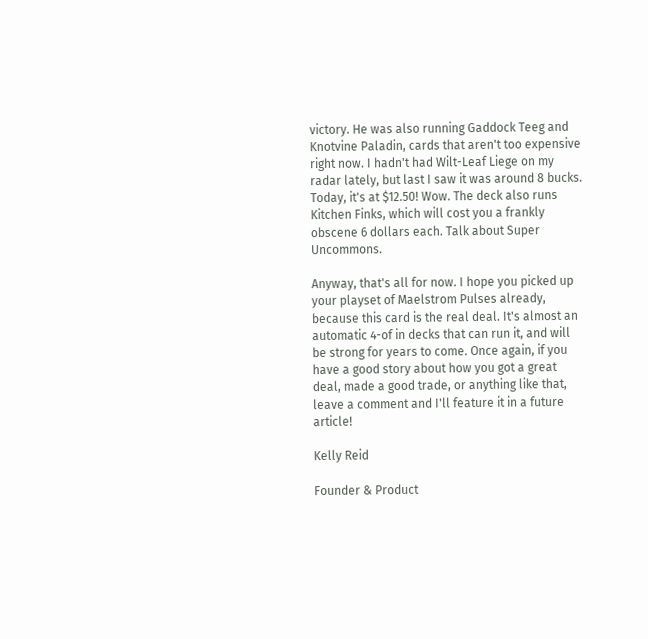victory. He was also running Gaddock Teeg and Knotvine Paladin, cards that aren't too expensive right now. I hadn't had Wilt-Leaf Liege on my radar lately, but last I saw it was around 8 bucks. Today, it's at $12.50! Wow. The deck also runs Kitchen Finks, which will cost you a frankly obscene 6 dollars each. Talk about Super Uncommons.

Anyway, that's all for now. I hope you picked up your playset of Maelstrom Pulses already, because this card is the real deal. It's almost an automatic 4-of in decks that can run it, and will be strong for years to come. Once again, if you have a good story about how you got a great deal, made a good trade, or anything like that, leave a comment and I'll feature it in a future article!

Kelly Reid

Founder & Product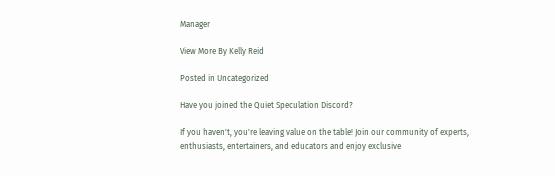Manager

View More By Kelly Reid

Posted in Uncategorized

Have you joined the Quiet Speculation Discord?

If you haven't, you're leaving value on the table! Join our community of experts, enthusiasts, entertainers, and educators and enjoy exclusive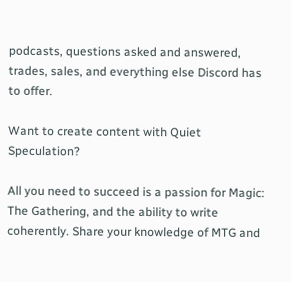podcasts, questions asked and answered, trades, sales, and everything else Discord has to offer.

Want to create content with Quiet Speculation?

All you need to succeed is a passion for Magic: The Gathering, and the ability to write coherently. Share your knowledge of MTG and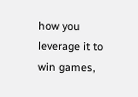how you leverage it to win games,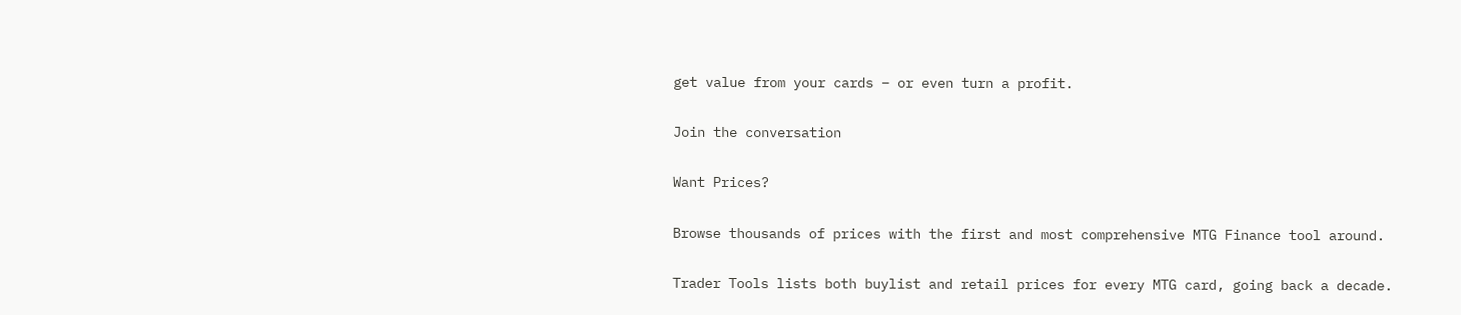get value from your cards – or even turn a profit.

Join the conversation

Want Prices?

Browse thousands of prices with the first and most comprehensive MTG Finance tool around.

Trader Tools lists both buylist and retail prices for every MTG card, going back a decade.